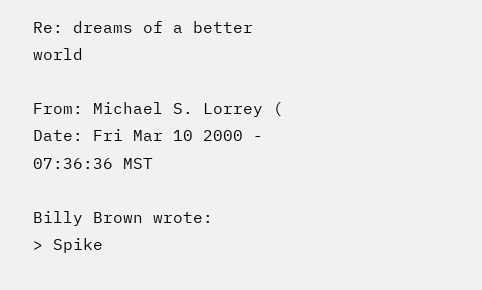Re: dreams of a better world

From: Michael S. Lorrey (
Date: Fri Mar 10 2000 - 07:36:36 MST

Billy Brown wrote:
> Spike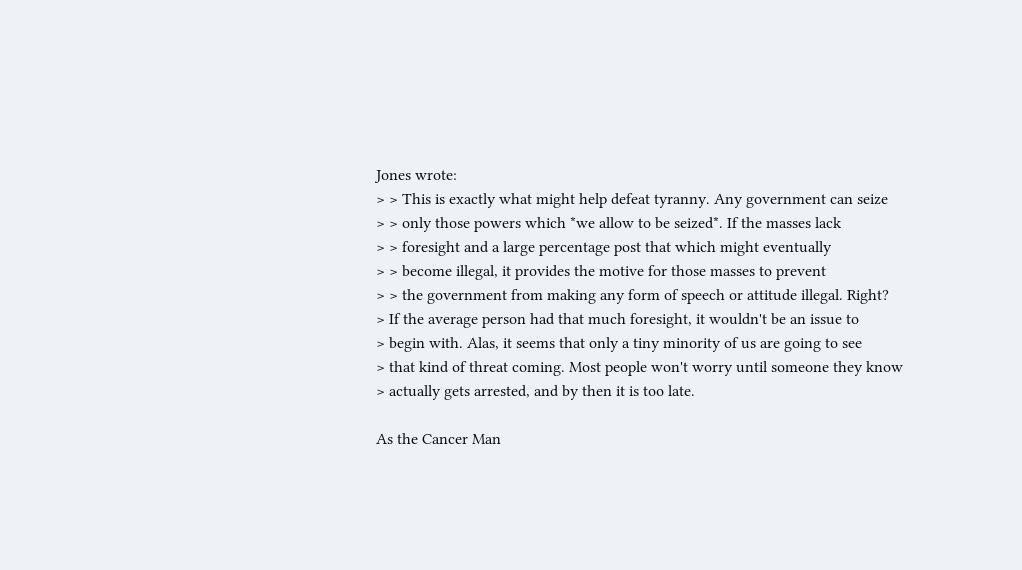Jones wrote:
> > This is exactly what might help defeat tyranny. Any government can seize
> > only those powers which *we allow to be seized*. If the masses lack
> > foresight and a large percentage post that which might eventually
> > become illegal, it provides the motive for those masses to prevent
> > the government from making any form of speech or attitude illegal. Right?
> If the average person had that much foresight, it wouldn't be an issue to
> begin with. Alas, it seems that only a tiny minority of us are going to see
> that kind of threat coming. Most people won't worry until someone they know
> actually gets arrested, and by then it is too late.

As the Cancer Man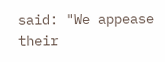said: "We appease their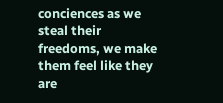conciences as we steal their
freedoms, we make them feel like they are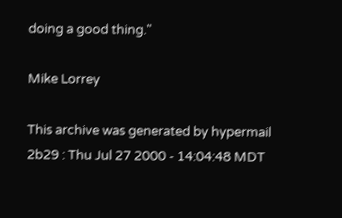doing a good thing."

Mike Lorrey

This archive was generated by hypermail 2b29 : Thu Jul 27 2000 - 14:04:48 MDT